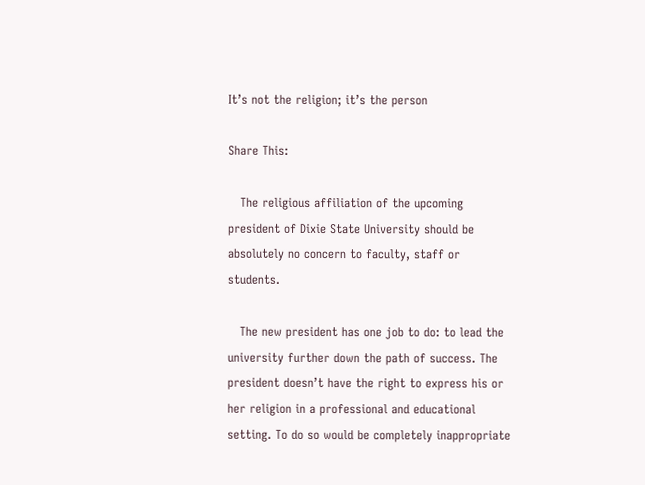It’s not the religion; it’s the person

Share This:

   The religious affiliation of the upcoming president of Dixie State University should be absolutely no concern to faculty, staff or students.

   The new president has one job to do: to lead the university further down the path of success. The president doesn’t have the right to express his or her religion in a professional and educational setting. To do so would be completely inappropriate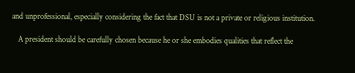and unprofessional, especially considering the fact that DSU is not a private or religious institution.

   A president should be carefully chosen because he or she embodies qualities that reflect the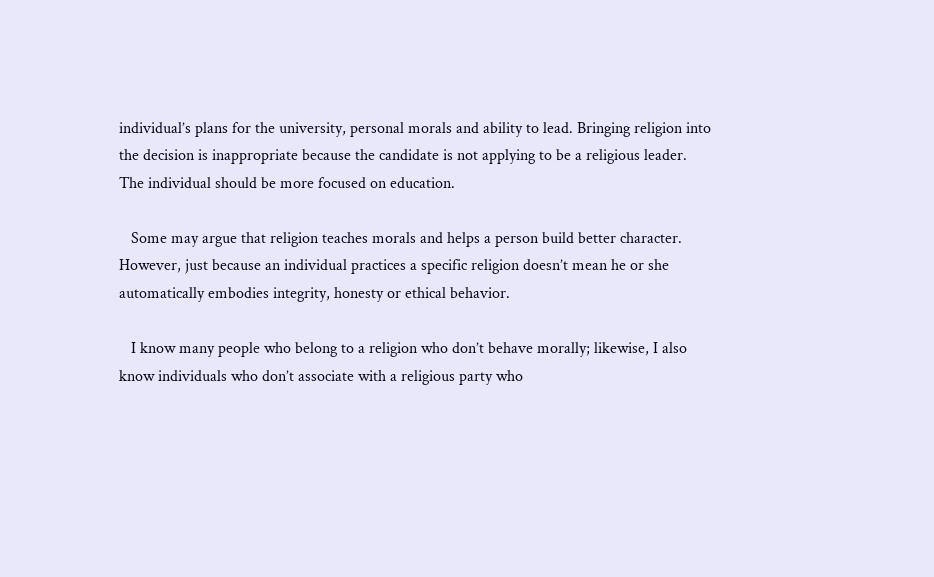individual’s plans for the university, personal morals and ability to lead. Bringing religion into the decision is inappropriate because the candidate is not applying to be a religious leader. The individual should be more focused on education.

   Some may argue that religion teaches morals and helps a person build better character. However, just because an individual practices a specific religion doesn’t mean he or she automatically embodies integrity, honesty or ethical behavior.

   I know many people who belong to a religion who don’t behave morally; likewise, I also know individuals who don’t associate with a religious party who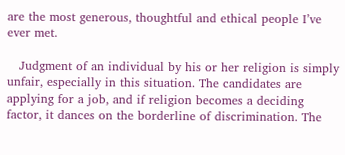are the most generous, thoughtful and ethical people I’ve ever met.

   Judgment of an individual by his or her religion is simply unfair, especially in this situation. The candidates are applying for a job, and if religion becomes a deciding factor, it dances on the borderline of discrimination. The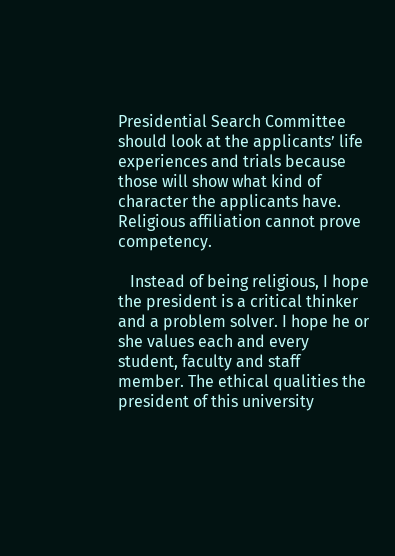Presidential Search Committee should look at the applicants’ life experiences and trials because those will show what kind of character the applicants have. Religious affiliation cannot prove competency.

   Instead of being religious, I hope the president is a critical thinker and a problem solver. I hope he or she values each and every student, faculty and staff member. The ethical qualities the president of this university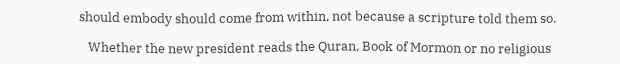should embody should come from within, not because a scripture told them so.

   Whether the new president reads the Quran, Book of Mormon or no religious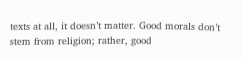texts at all, it doesn’t matter. Good morals don’t stem from religion; rather, good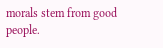morals stem from good people.